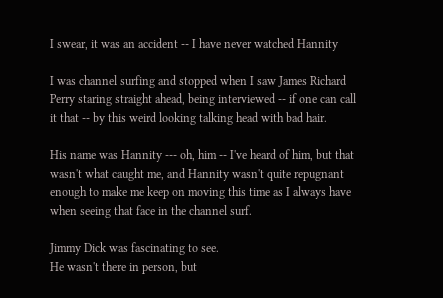I swear, it was an accident -- I have never watched Hannity

I was channel surfing and stopped when I saw James Richard Perry staring straight ahead, being interviewed -- if one can call it that -- by this weird looking talking head with bad hair.

His name was Hannity --- oh, him -- I've heard of him, but that wasn't what caught me, and Hannity wasn't quite repugnant enough to make me keep on moving this time as I always have when seeing that face in the channel surf.

Jimmy Dick was fascinating to see.
He wasn't there in person, but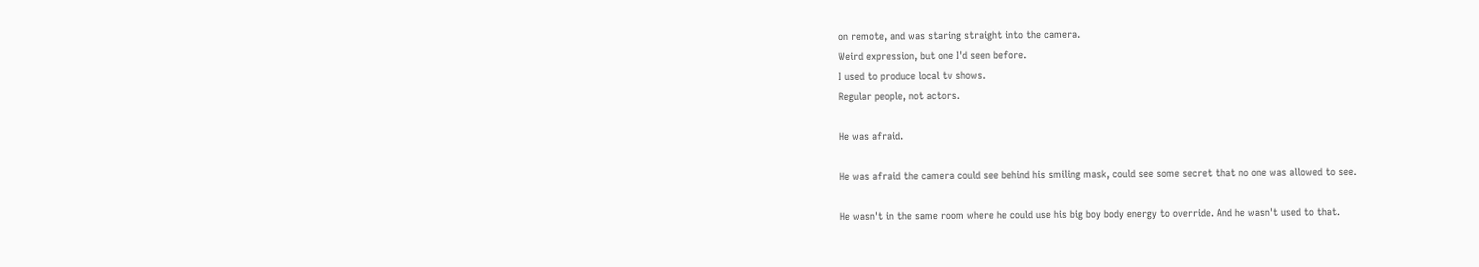on remote, and was staring straight into the camera.
Weird expression, but one I'd seen before.
I used to produce local tv shows.
Regular people, not actors.

He was afraid.

He was afraid the camera could see behind his smiling mask, could see some secret that no one was allowed to see.

He wasn't in the same room where he could use his big boy body energy to override. And he wasn't used to that.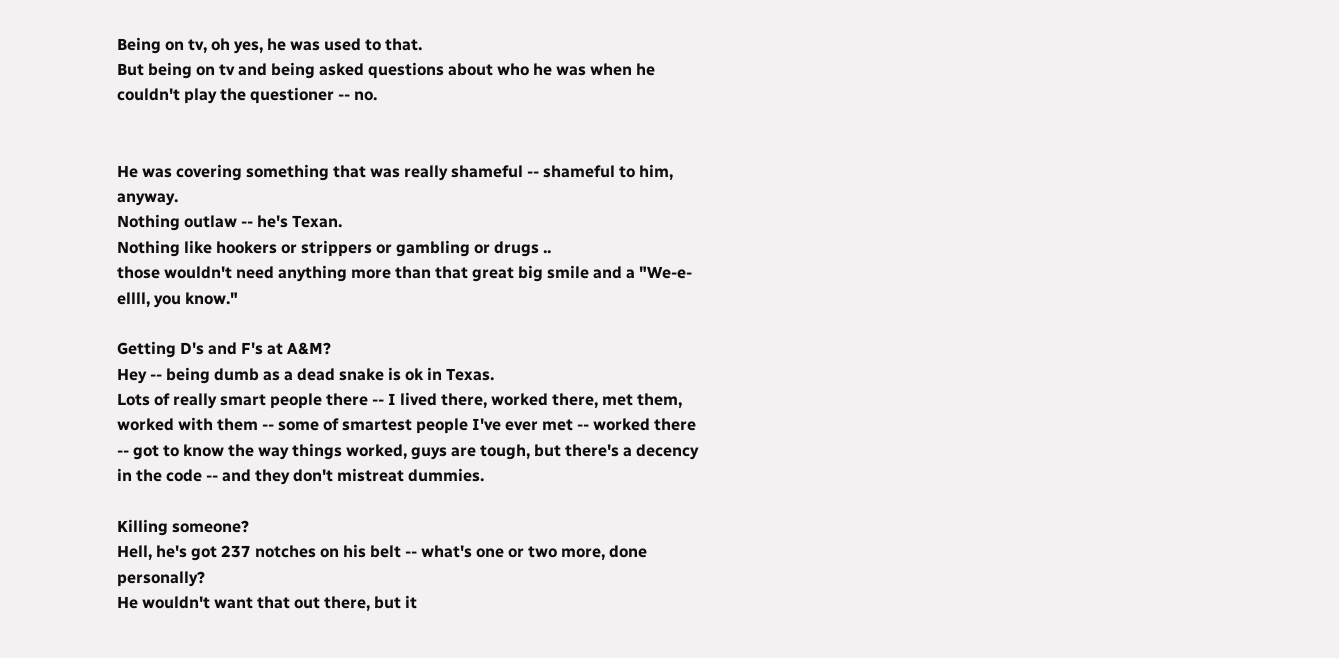Being on tv, oh yes, he was used to that.
But being on tv and being asked questions about who he was when he couldn't play the questioner -- no.


He was covering something that was really shameful -- shameful to him, anyway.
Nothing outlaw -- he's Texan.
Nothing like hookers or strippers or gambling or drugs ..
those wouldn't need anything more than that great big smile and a "We-e-ellll, you know."

Getting D's and F's at A&M?
Hey -- being dumb as a dead snake is ok in Texas.
Lots of really smart people there -- I lived there, worked there, met them, worked with them -- some of smartest people I've ever met -- worked there -- got to know the way things worked, guys are tough, but there's a decency in the code -- and they don't mistreat dummies.

Killing someone?
Hell, he's got 237 notches on his belt -- what's one or two more, done personally?
He wouldn't want that out there, but it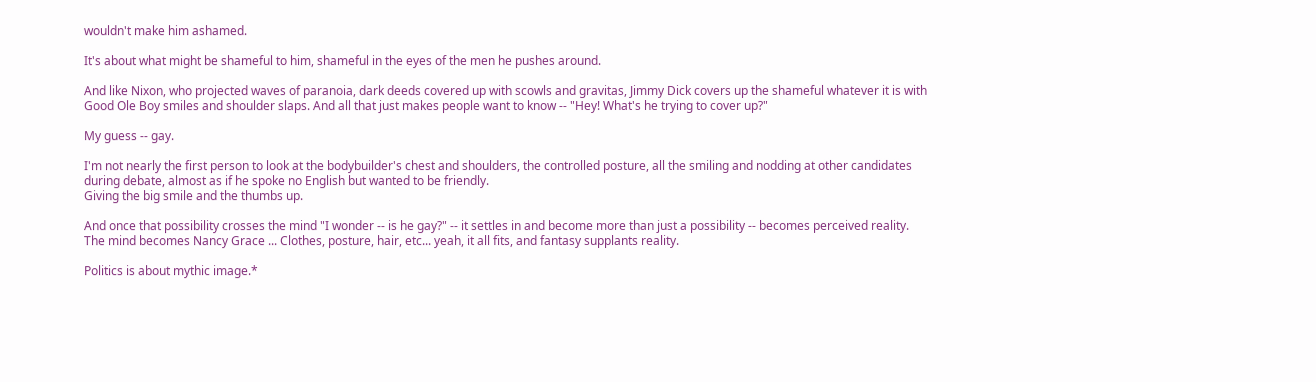wouldn't make him ashamed.

It's about what might be shameful to him, shameful in the eyes of the men he pushes around.

And like Nixon, who projected waves of paranoia, dark deeds covered up with scowls and gravitas, Jimmy Dick covers up the shameful whatever it is with Good Ole Boy smiles and shoulder slaps. And all that just makes people want to know -- "Hey! What's he trying to cover up?"

My guess -- gay.

I'm not nearly the first person to look at the bodybuilder's chest and shoulders, the controlled posture, all the smiling and nodding at other candidates during debate, almost as if he spoke no English but wanted to be friendly.
Giving the big smile and the thumbs up.

And once that possibility crosses the mind "I wonder -- is he gay?" -- it settles in and become more than just a possibility -- becomes perceived reality.
The mind becomes Nancy Grace ... Clothes, posture, hair, etc... yeah, it all fits, and fantasy supplants reality.

Politics is about mythic image.*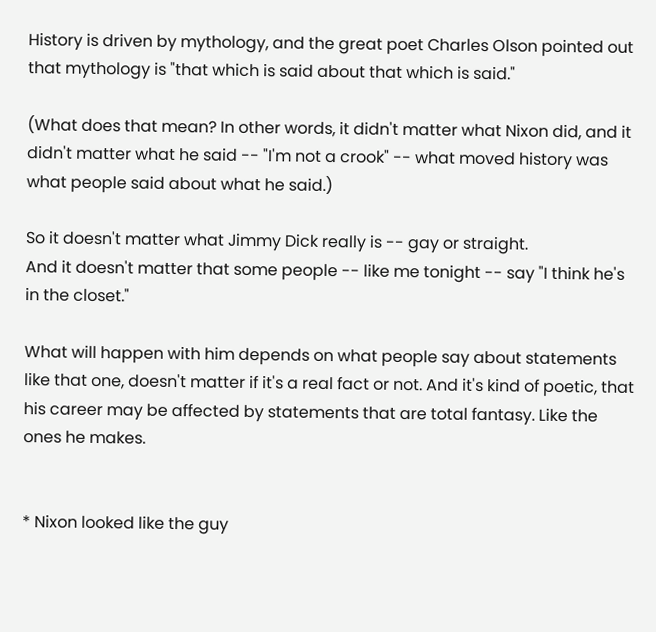History is driven by mythology, and the great poet Charles Olson pointed out that mythology is "that which is said about that which is said."

(What does that mean? In other words, it didn't matter what Nixon did, and it didn't matter what he said -- "I'm not a crook" -- what moved history was what people said about what he said.)

So it doesn't matter what Jimmy Dick really is -- gay or straight.
And it doesn't matter that some people -- like me tonight -- say "I think he's in the closet."

What will happen with him depends on what people say about statements like that one, doesn't matter if it's a real fact or not. And it's kind of poetic, that his career may be affected by statements that are total fantasy. Like the ones he makes.


* Nixon looked like the guy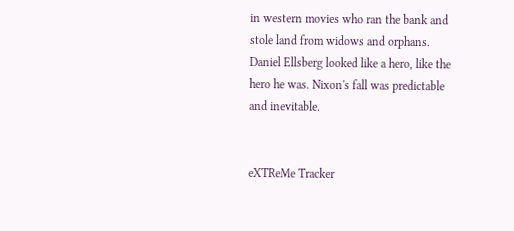in western movies who ran the bank and stole land from widows and orphans. Daniel Ellsberg looked like a hero, like the hero he was. Nixon's fall was predictable and inevitable.


eXTReMe Tracker